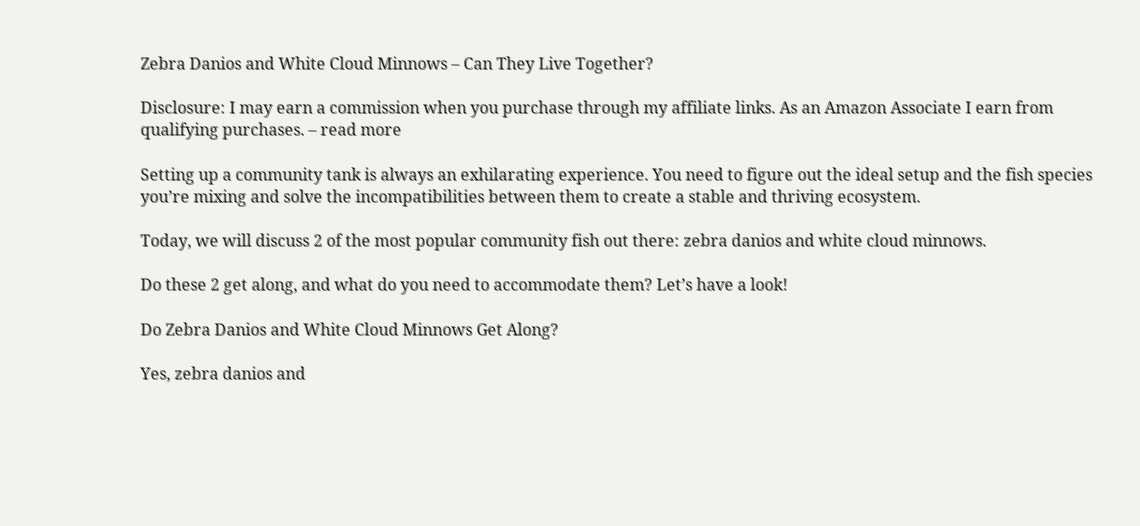Zebra Danios and White Cloud Minnows – Can They Live Together?

Disclosure: I may earn a commission when you purchase through my affiliate links. As an Amazon Associate I earn from qualifying purchases. – read more

Setting up a community tank is always an exhilarating experience. You need to figure out the ideal setup and the fish species you’re mixing and solve the incompatibilities between them to create a stable and thriving ecosystem.

Today, we will discuss 2 of the most popular community fish out there: zebra danios and white cloud minnows.

Do these 2 get along, and what do you need to accommodate them? Let’s have a look!

Do Zebra Danios and White Cloud Minnows Get Along?

Yes, zebra danios and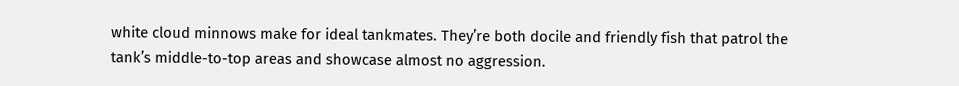white cloud minnows make for ideal tankmates. They’re both docile and friendly fish that patrol the tank’s middle-to-top areas and showcase almost no aggression.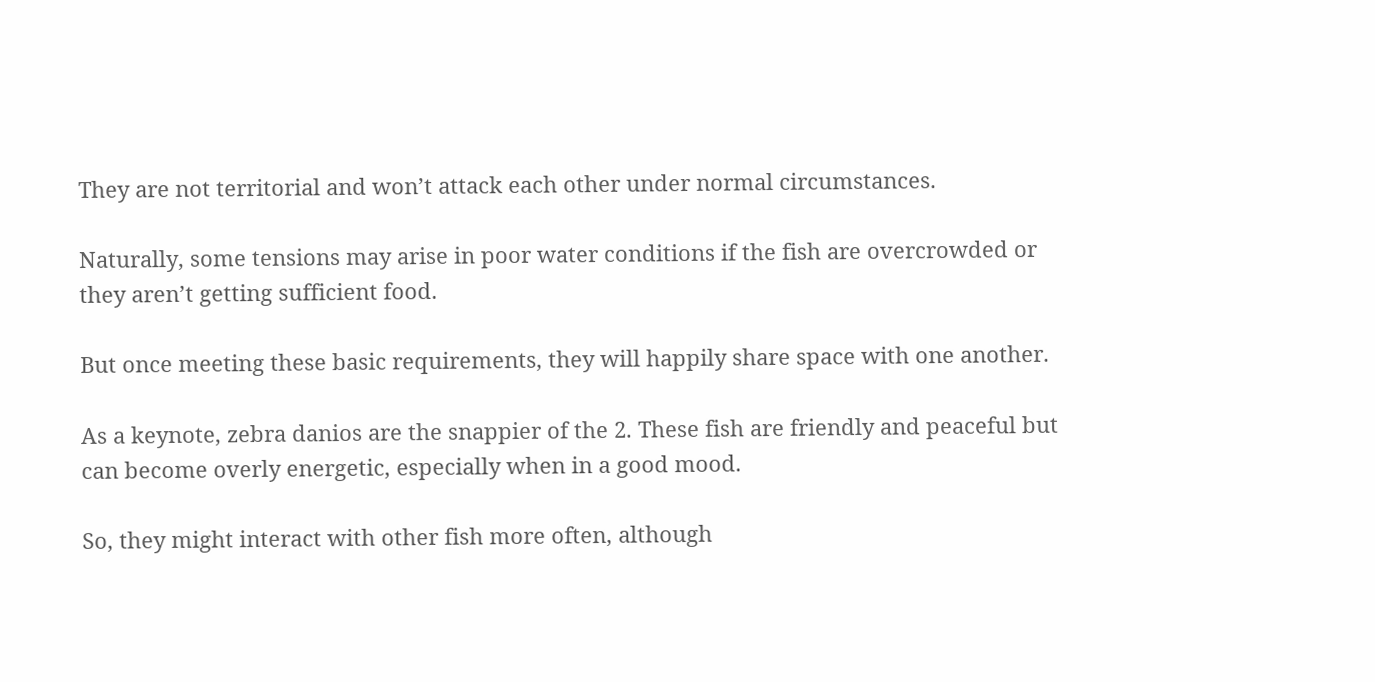They are not territorial and won’t attack each other under normal circumstances.

Naturally, some tensions may arise in poor water conditions if the fish are overcrowded or they aren’t getting sufficient food.

But once meeting these basic requirements, they will happily share space with one another.

As a keynote, zebra danios are the snappier of the 2. These fish are friendly and peaceful but can become overly energetic, especially when in a good mood.

So, they might interact with other fish more often, although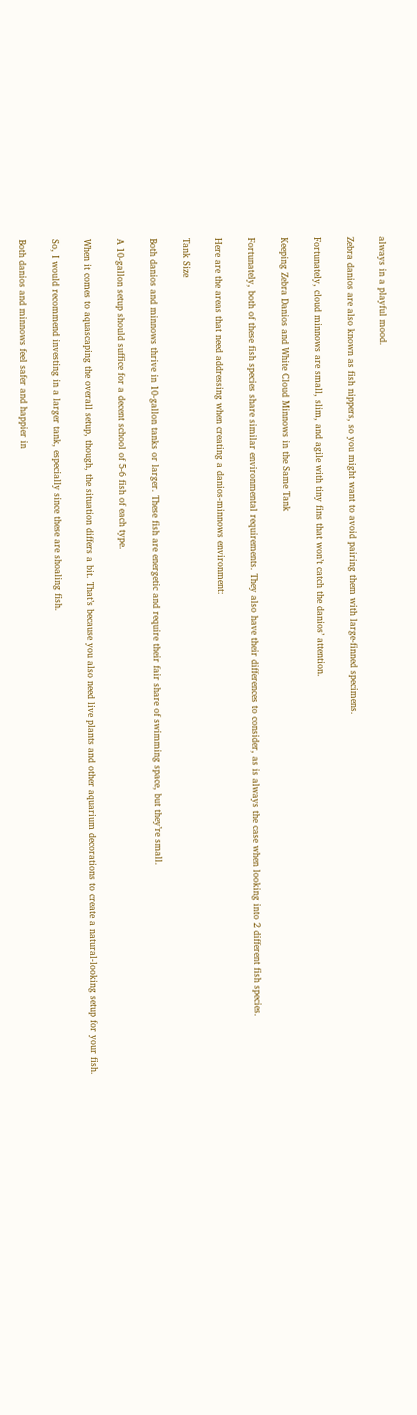always in a playful mood.

Zebra danios are also known as fish nippers, so you might want to avoid pairing them with large-finned specimens.

Fortunately, cloud minnows are small, slim, and agile with tiny fins that won’t catch the danios’ attention.

Keeping Zebra Danios and White Cloud Minnows in the Same Tank

Fortunately, both of these fish species share similar environmental requirements. They also have their differences to consider, as is always the case when looking into 2 different fish species.

Here are the areas that need addressing when creating a danios-minnows environment:

Tank Size

Both danios and minnows thrive in 10-gallon tanks or larger. These fish are energetic and require their fair share of swimming space, but they’re small.

A 10-gallon setup should suffice for a decent school of 5-6 fish of each type.

When it comes to aquascaping the overall setup, though, the situation differs a bit. That’s because you also need live plants and other aquarium decorations to create a natural-looking setup for your fish.

So, I would recommend investing in a larger tank, especially since these are shoaling fish.

Both danios and minnows feel safer and happier in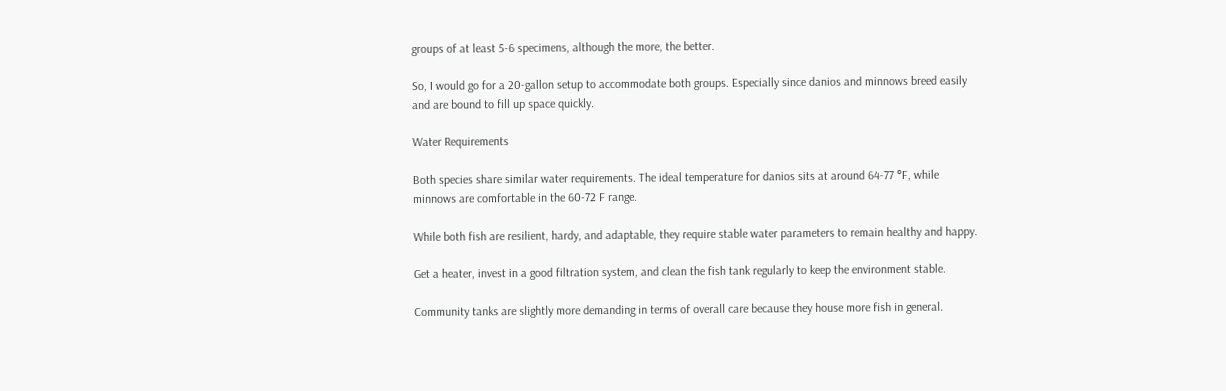groups of at least 5-6 specimens, although the more, the better.

So, I would go for a 20-gallon setup to accommodate both groups. Especially since danios and minnows breed easily and are bound to fill up space quickly.

Water Requirements

Both species share similar water requirements. The ideal temperature for danios sits at around 64-77 °F, while minnows are comfortable in the 60-72 F range.

While both fish are resilient, hardy, and adaptable, they require stable water parameters to remain healthy and happy.

Get a heater, invest in a good filtration system, and clean the fish tank regularly to keep the environment stable.

Community tanks are slightly more demanding in terms of overall care because they house more fish in general.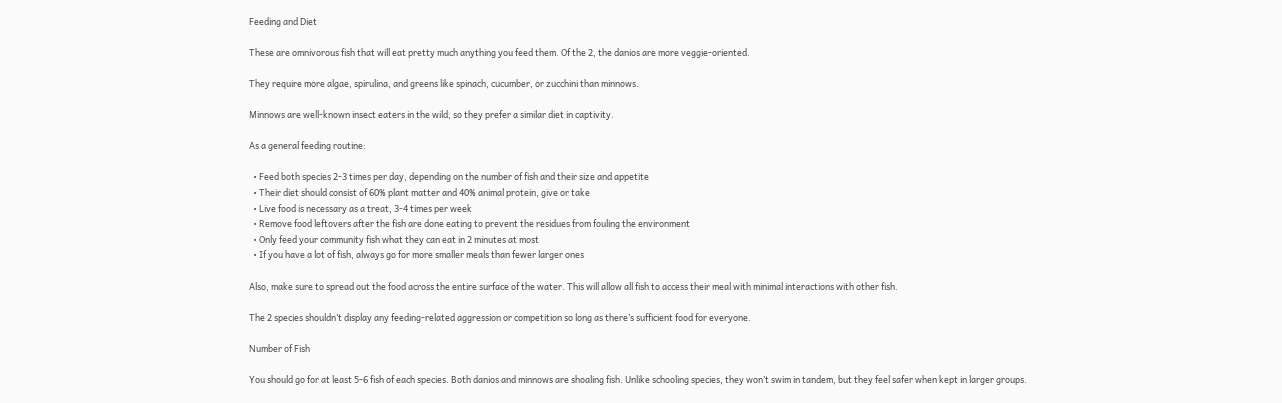Feeding and Diet

These are omnivorous fish that will eat pretty much anything you feed them. Of the 2, the danios are more veggie-oriented.

They require more algae, spirulina, and greens like spinach, cucumber, or zucchini than minnows.

Minnows are well-known insect eaters in the wild, so they prefer a similar diet in captivity.

As a general feeding routine:

  • Feed both species 2-3 times per day, depending on the number of fish and their size and appetite
  • Their diet should consist of 60% plant matter and 40% animal protein, give or take
  • Live food is necessary as a treat, 3-4 times per week
  • Remove food leftovers after the fish are done eating to prevent the residues from fouling the environment
  • Only feed your community fish what they can eat in 2 minutes at most
  • If you have a lot of fish, always go for more smaller meals than fewer larger ones

Also, make sure to spread out the food across the entire surface of the water. This will allow all fish to access their meal with minimal interactions with other fish.

The 2 species shouldn’t display any feeding-related aggression or competition so long as there’s sufficient food for everyone.

Number of Fish

You should go for at least 5-6 fish of each species. Both danios and minnows are shoaling fish. Unlike schooling species, they won’t swim in tandem, but they feel safer when kept in larger groups.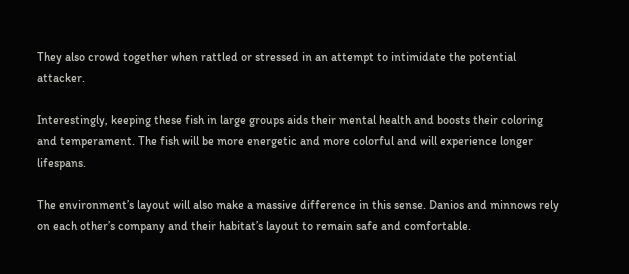They also crowd together when rattled or stressed in an attempt to intimidate the potential attacker.

Interestingly, keeping these fish in large groups aids their mental health and boosts their coloring and temperament. The fish will be more energetic and more colorful and will experience longer lifespans.

The environment’s layout will also make a massive difference in this sense. Danios and minnows rely on each other’s company and their habitat’s layout to remain safe and comfortable.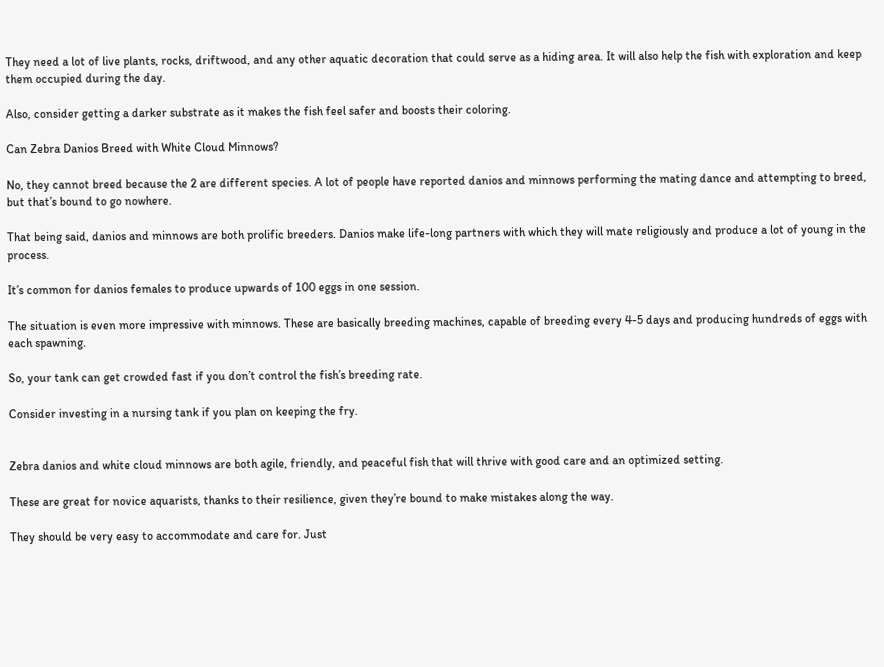They need a lot of live plants, rocks, driftwood, and any other aquatic decoration that could serve as a hiding area. It will also help the fish with exploration and keep them occupied during the day.

Also, consider getting a darker substrate as it makes the fish feel safer and boosts their coloring.

Can Zebra Danios Breed with White Cloud Minnows?

No, they cannot breed because the 2 are different species. A lot of people have reported danios and minnows performing the mating dance and attempting to breed, but that’s bound to go nowhere.

That being said, danios and minnows are both prolific breeders. Danios make life-long partners with which they will mate religiously and produce a lot of young in the process.

It’s common for danios females to produce upwards of 100 eggs in one session.

The situation is even more impressive with minnows. These are basically breeding machines, capable of breeding every 4-5 days and producing hundreds of eggs with each spawning.

So, your tank can get crowded fast if you don’t control the fish’s breeding rate.

Consider investing in a nursing tank if you plan on keeping the fry.


Zebra danios and white cloud minnows are both agile, friendly, and peaceful fish that will thrive with good care and an optimized setting.

These are great for novice aquarists, thanks to their resilience, given they’re bound to make mistakes along the way.

They should be very easy to accommodate and care for. Just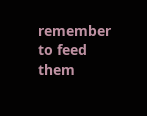remember to feed them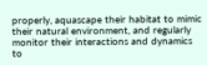properly, aquascape their habitat to mimic their natural environment, and regularly monitor their interactions and dynamics to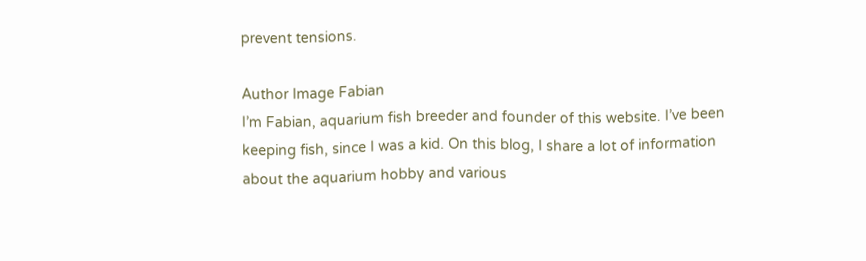prevent tensions.

Author Image Fabian
I’m Fabian, aquarium fish breeder and founder of this website. I’ve been keeping fish, since I was a kid. On this blog, I share a lot of information about the aquarium hobby and various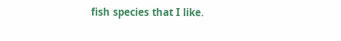fish species that I like.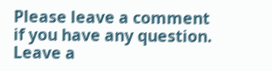Please leave a comment if you have any question.
Leave a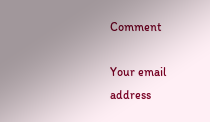Comment

Your email address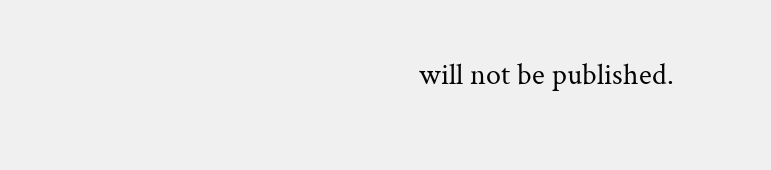will not be published.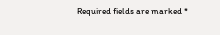Required fields are marked *